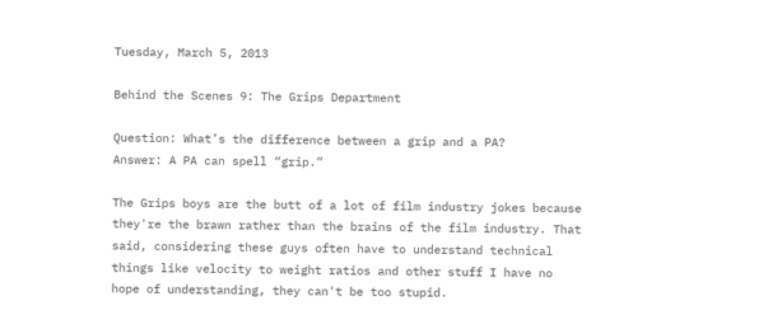Tuesday, March 5, 2013

Behind the Scenes 9: The Grips Department

Question: What’s the difference between a grip and a PA?
Answer: A PA can spell “grip.”

The Grips boys are the butt of a lot of film industry jokes because they're the brawn rather than the brains of the film industry. That said, considering these guys often have to understand technical things like velocity to weight ratios and other stuff I have no hope of understanding, they can't be too stupid.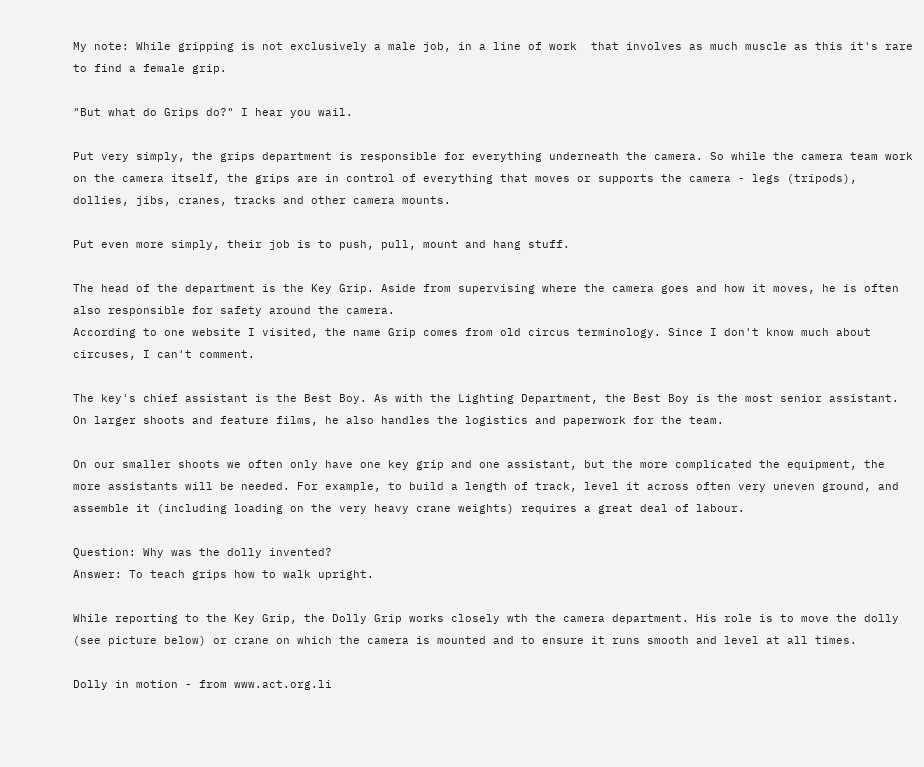My note: While gripping is not exclusively a male job, in a line of work  that involves as much muscle as this it's rare to find a female grip.

"But what do Grips do?" I hear you wail.

Put very simply, the grips department is responsible for everything underneath the camera. So while the camera team work on the camera itself, the grips are in control of everything that moves or supports the camera - legs (tripods), dollies, jibs, cranes, tracks and other camera mounts.

Put even more simply, their job is to push, pull, mount and hang stuff.

The head of the department is the Key Grip. Aside from supervising where the camera goes and how it moves, he is often also responsible for safety around the camera.
According to one website I visited, the name Grip comes from old circus terminology. Since I don't know much about circuses, I can't comment.

The key's chief assistant is the Best Boy. As with the Lighting Department, the Best Boy is the most senior assistant. On larger shoots and feature films, he also handles the logistics and paperwork for the team.

On our smaller shoots we often only have one key grip and one assistant, but the more complicated the equipment, the more assistants will be needed. For example, to build a length of track, level it across often very uneven ground, and assemble it (including loading on the very heavy crane weights) requires a great deal of labour.

Question: Why was the dolly invented?
Answer: To teach grips how to walk upright.

While reporting to the Key Grip, the Dolly Grip works closely wth the camera department. His role is to move the dolly (see picture below) or crane on which the camera is mounted and to ensure it runs smooth and level at all times.

Dolly in motion - from www.act.org.li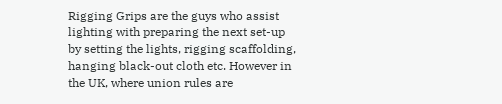Rigging Grips are the guys who assist lighting with preparing the next set-up by setting the lights, rigging scaffolding, hanging black-out cloth etc. However in the UK, where union rules are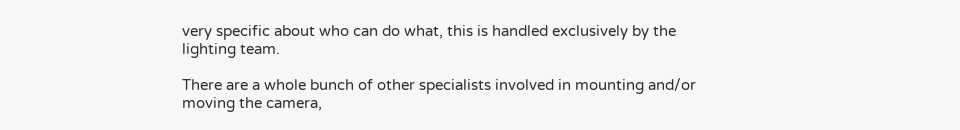very specific about who can do what, this is handled exclusively by the lighting team.

There are a whole bunch of other specialists involved in mounting and/or moving the camera,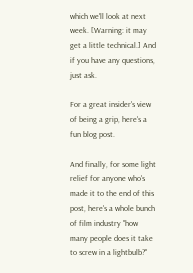which we'll look at next week. [Warning: it may get a little technical.] And if you have any questions, just ask.

For a great insider's view of being a grip, here's a fun blog post.

And finally, for some light relief for anyone who's made it to the end of this post, here's a whole bunch of film industry "how many people does it take to screw in a lightbulb?"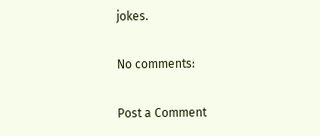jokes.

No comments:

Post a Comment